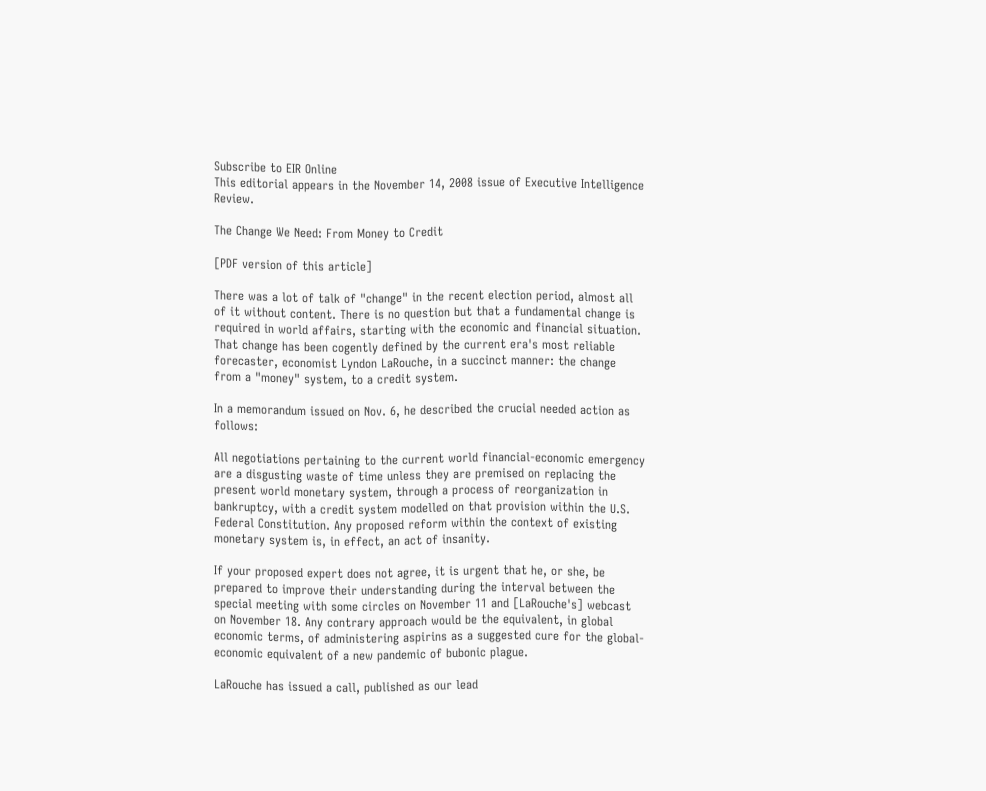Subscribe to EIR Online
This editorial appears in the November 14, 2008 issue of Executive Intelligence Review.

The Change We Need: From Money to Credit

[PDF version of this article]

There was a lot of talk of "change" in the recent election period, almost all of it without content. There is no question but that a fundamental change is required in world affairs, starting with the economic and financial situation. That change has been cogently defined by the current era's most reliable forecaster, economist Lyndon LaRouche, in a succinct manner: the change from a "money" system, to a credit system.

In a memorandum issued on Nov. 6, he described the crucial needed action as follows:

All negotiations pertaining to the current world financial-economic emergency are a disgusting waste of time unless they are premised on replacing the present world monetary system, through a process of reorganization in bankruptcy, with a credit system modelled on that provision within the U.S. Federal Constitution. Any proposed reform within the context of existing monetary system is, in effect, an act of insanity.

If your proposed expert does not agree, it is urgent that he, or she, be prepared to improve their understanding during the interval between the special meeting with some circles on November 11 and [LaRouche's] webcast on November 18. Any contrary approach would be the equivalent, in global economic terms, of administering aspirins as a suggested cure for the global-economic equivalent of a new pandemic of bubonic plague.

LaRouche has issued a call, published as our lead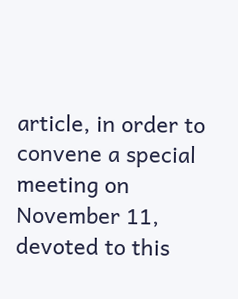article, in order to convene a special meeting on November 11, devoted to this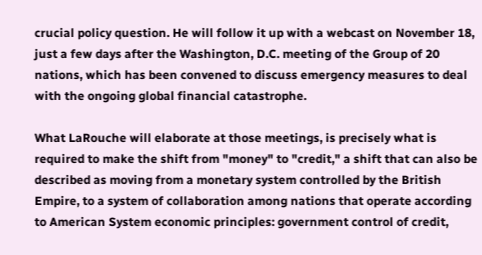crucial policy question. He will follow it up with a webcast on November 18, just a few days after the Washington, D.C. meeting of the Group of 20 nations, which has been convened to discuss emergency measures to deal with the ongoing global financial catastrophe.

What LaRouche will elaborate at those meetings, is precisely what is required to make the shift from "money" to "credit," a shift that can also be described as moving from a monetary system controlled by the British Empire, to a system of collaboration among nations that operate according to American System economic principles: government control of credit,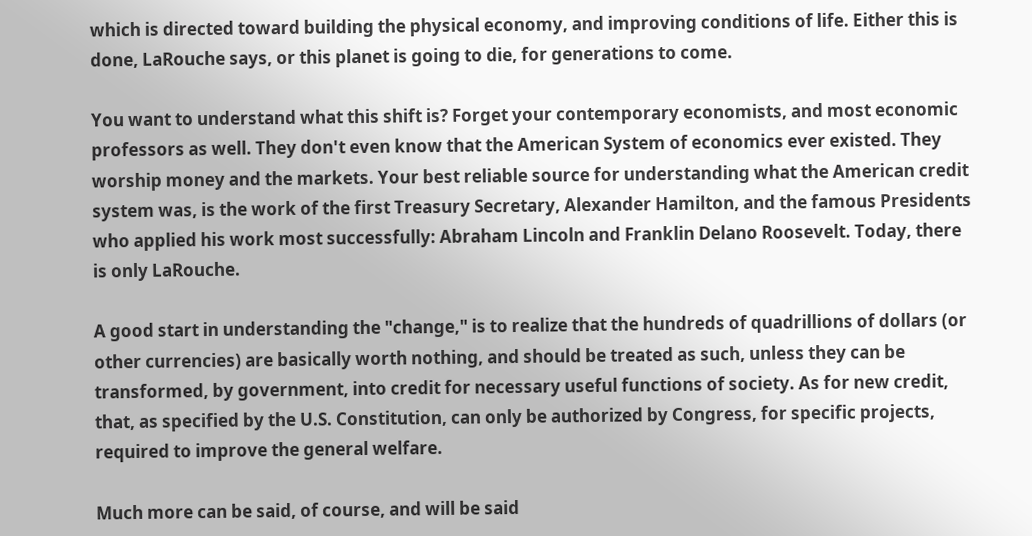which is directed toward building the physical economy, and improving conditions of life. Either this is done, LaRouche says, or this planet is going to die, for generations to come.

You want to understand what this shift is? Forget your contemporary economists, and most economic professors as well. They don't even know that the American System of economics ever existed. They worship money and the markets. Your best reliable source for understanding what the American credit system was, is the work of the first Treasury Secretary, Alexander Hamilton, and the famous Presidents who applied his work most successfully: Abraham Lincoln and Franklin Delano Roosevelt. Today, there is only LaRouche.

A good start in understanding the "change," is to realize that the hundreds of quadrillions of dollars (or other currencies) are basically worth nothing, and should be treated as such, unless they can be transformed, by government, into credit for necessary useful functions of society. As for new credit, that, as specified by the U.S. Constitution, can only be authorized by Congress, for specific projects, required to improve the general welfare.

Much more can be said, of course, and will be said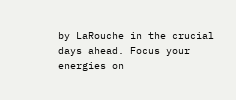by LaRouche in the crucial days ahead. Focus your energies on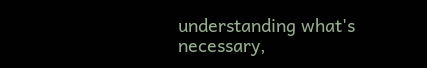understanding what's necessary,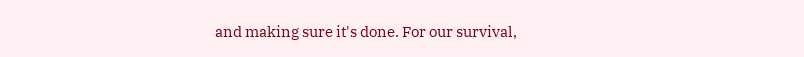and making sure it's done. For our survival,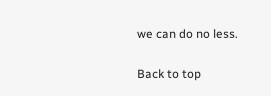we can do no less.

Back to top